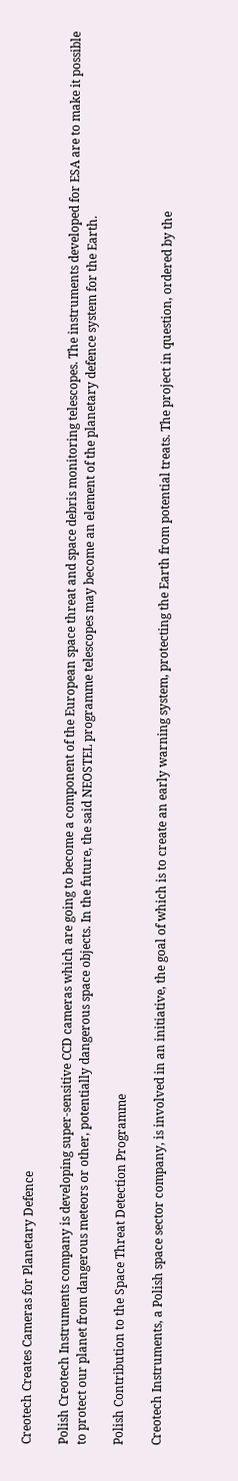Creotech Creates Cameras for Planetary Defence

Polish Creotech Instruments company is developing super-sensitive CCD cameras which are going to become a component of the European space threat and space debris monitoring telescopes. The instruments developed for ESA are to make it possible to protect our planet from dangerous meteors or other, potentially dangerous space objects. In the future, the said NEOSTEL programme telescopes may become an element of the planetary defence system for the Earth.

Polish Contribution to the Space Threat Detection Programme

Creotech Instruments, a Polish space sector company, is involved in an initiative, the goal of which is to create an early warning system, protecting the Earth from potential treats. The project in question, ordered by the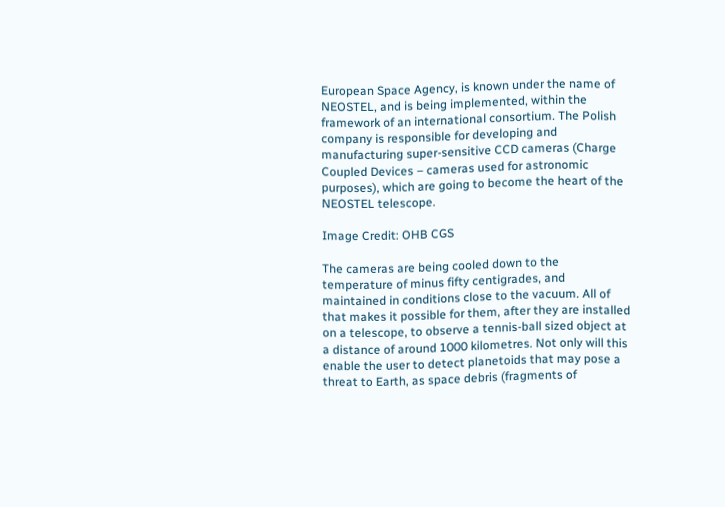European Space Agency, is known under the name of NEOSTEL, and is being implemented, within the framework of an international consortium. The Polish company is responsible for developing and manufacturing super-sensitive CCD cameras (Charge Coupled Devices – cameras used for astronomic purposes), which are going to become the heart of the NEOSTEL telescope.

Image Credit: OHB CGS

The cameras are being cooled down to the temperature of minus fifty centigrades, and maintained in conditions close to the vacuum. All of that makes it possible for them, after they are installed on a telescope, to observe a tennis-ball sized object at a distance of around 1000 kilometres. Not only will this enable the user to detect planetoids that may pose a threat to Earth, as space debris (fragments of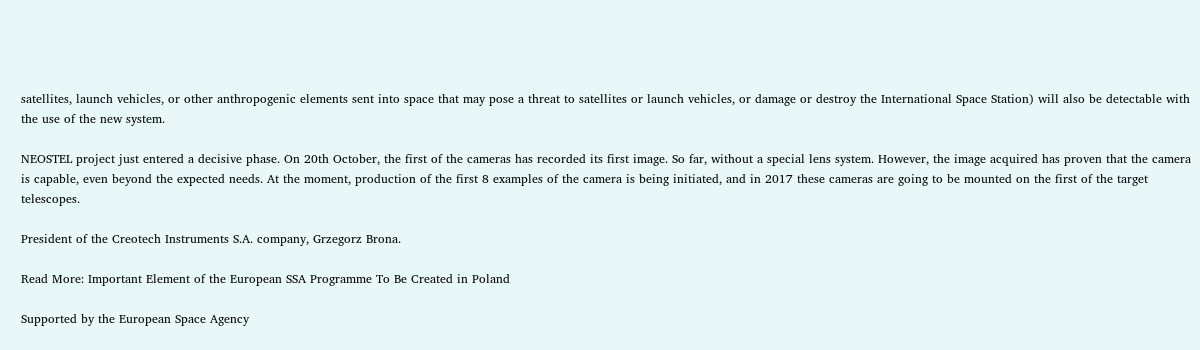satellites, launch vehicles, or other anthropogenic elements sent into space that may pose a threat to satellites or launch vehicles, or damage or destroy the International Space Station) will also be detectable with the use of the new system.

NEOSTEL project just entered a decisive phase. On 20th October, the first of the cameras has recorded its first image. So far, without a special lens system. However, the image acquired has proven that the camera is capable, even beyond the expected needs. At the moment, production of the first 8 examples of the camera is being initiated, and in 2017 these cameras are going to be mounted on the first of the target telescopes.

President of the Creotech Instruments S.A. company, Grzegorz Brona.

Read More: Important Element of the European SSA Programme To Be Created in Poland

Supported by the European Space Agency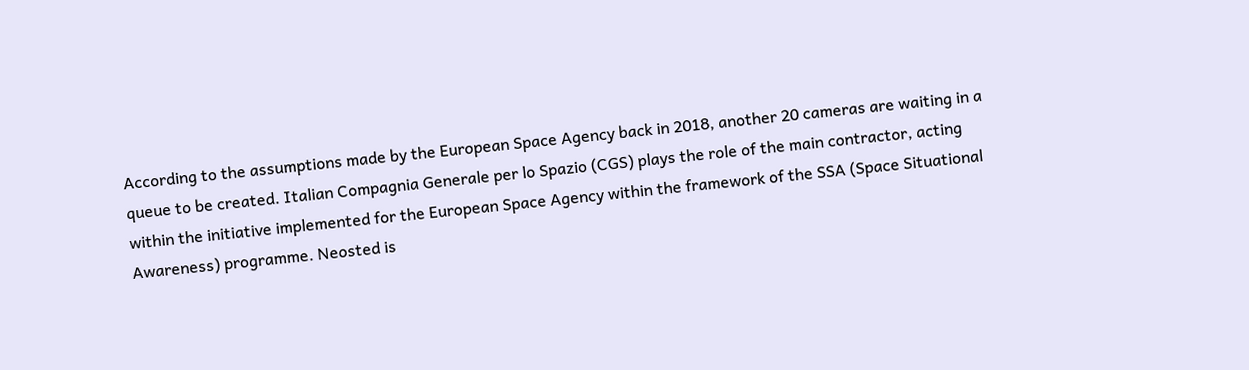According to the assumptions made by the European Space Agency back in 2018, another 20 cameras are waiting in a queue to be created. Italian Compagnia Generale per lo Spazio (CGS) plays the role of the main contractor, acting within the initiative implemented for the European Space Agency within the framework of the SSA (Space Situational Awareness) programme. Neosted is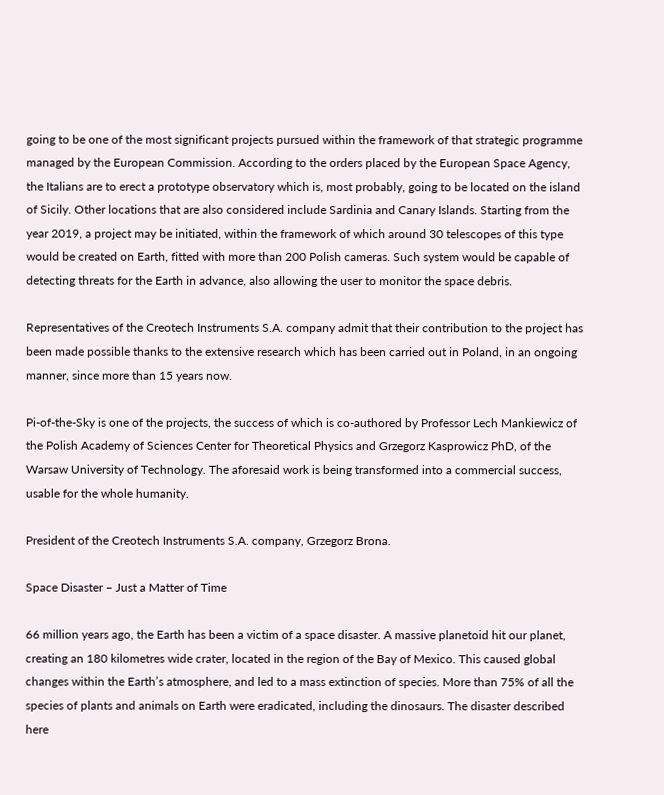going to be one of the most significant projects pursued within the framework of that strategic programme managed by the European Commission. According to the orders placed by the European Space Agency, the Italians are to erect a prototype observatory which is, most probably, going to be located on the island of Sicily. Other locations that are also considered include Sardinia and Canary Islands. Starting from the year 2019, a project may be initiated, within the framework of which around 30 telescopes of this type would be created on Earth, fitted with more than 200 Polish cameras. Such system would be capable of detecting threats for the Earth in advance, also allowing the user to monitor the space debris.

Representatives of the Creotech Instruments S.A. company admit that their contribution to the project has been made possible thanks to the extensive research which has been carried out in Poland, in an ongoing manner, since more than 15 years now.

Pi-of-the-Sky is one of the projects, the success of which is co-authored by Professor Lech Mankiewicz of the Polish Academy of Sciences Center for Theoretical Physics and Grzegorz Kasprowicz PhD, of the Warsaw University of Technology. The aforesaid work is being transformed into a commercial success, usable for the whole humanity.

President of the Creotech Instruments S.A. company, Grzegorz Brona.

Space Disaster – Just a Matter of Time

66 million years ago, the Earth has been a victim of a space disaster. A massive planetoid hit our planet, creating an 180 kilometres wide crater, located in the region of the Bay of Mexico. This caused global changes within the Earth’s atmosphere, and led to a mass extinction of species. More than 75% of all the species of plants and animals on Earth were eradicated, including the dinosaurs. The disaster described here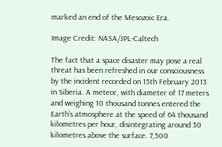marked an end of the Mesozoic Era.

Image Credit: NASA/JPL-Caltech

The fact that a space disaster may pose a real threat has been refreshed in our consciousness by the incident recorded on 15th February 2013 in Siberia. A meteor, with diameter of 17 meters and weighing 10 thousand tonnes entered the Earth’s atmosphere at the speed of 64 thousand kilometres per hour, disintegrating around 30 kilometres above the surface. 7,500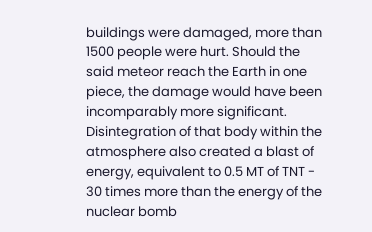buildings were damaged, more than 1500 people were hurt. Should the said meteor reach the Earth in one piece, the damage would have been incomparably more significant. Disintegration of that body within the atmosphere also created a blast of energy, equivalent to 0.5 MT of TNT - 30 times more than the energy of the nuclear bomb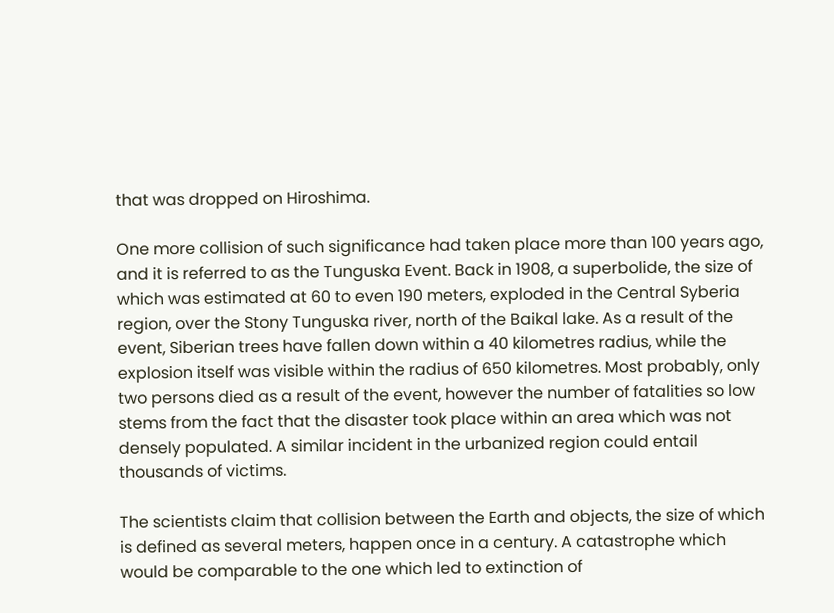that was dropped on Hiroshima.

One more collision of such significance had taken place more than 100 years ago, and it is referred to as the Tunguska Event. Back in 1908, a superbolide, the size of which was estimated at 60 to even 190 meters, exploded in the Central Syberia region, over the Stony Tunguska river, north of the Baikal lake. As a result of the event, Siberian trees have fallen down within a 40 kilometres radius, while the explosion itself was visible within the radius of 650 kilometres. Most probably, only two persons died as a result of the event, however the number of fatalities so low stems from the fact that the disaster took place within an area which was not densely populated. A similar incident in the urbanized region could entail thousands of victims.

The scientists claim that collision between the Earth and objects, the size of which is defined as several meters, happen once in a century. A catastrophe which would be comparable to the one which led to extinction of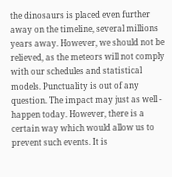the dinosaurs is placed even further away on the timeline, several millions years away. However, we should not be relieved, as the meteors will not comply with our schedules and statistical models. Punctuality is out of any question. The impact may just as well - happen today. However, there is a certain way which would allow us to prevent such events. It is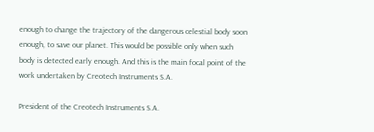enough to change the trajectory of the dangerous celestial body soon enough, to save our planet. This would be possible only when such body is detected early enough. And this is the main focal point of the work undertaken by Creotech Instruments S.A.

President of the Creotech Instruments S.A.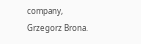company, Grzegorz Brona.